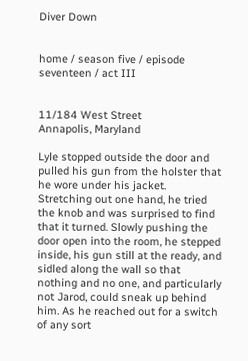Diver Down


home / season five / episode seventeen / act III


11/184 West Street
Annapolis, Maryland

Lyle stopped outside the door and pulled his gun from the holster that he wore under his jacket. Stretching out one hand, he tried the knob and was surprised to find that it turned. Slowly pushing the door open into the room, he stepped inside, his gun still at the ready, and sidled along the wall so that nothing and no one, and particularly not Jarod, could sneak up behind him. As he reached out for a switch of any sort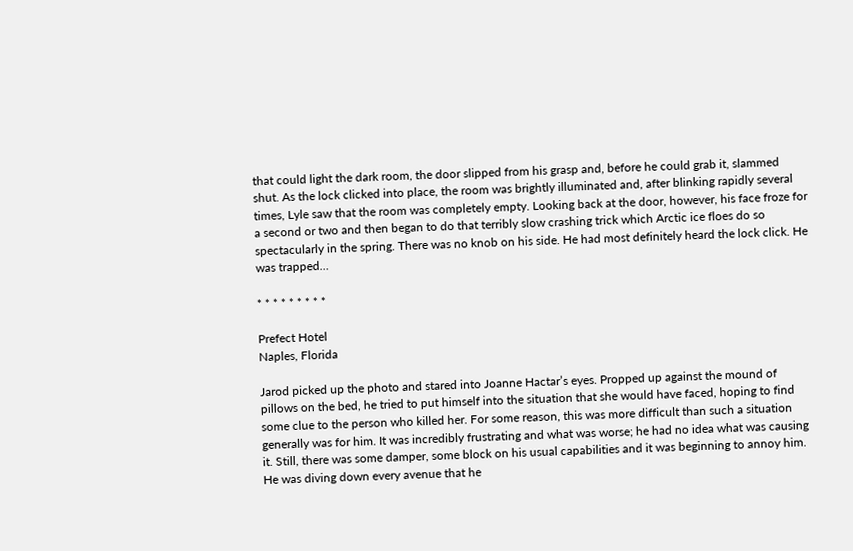that could light the dark room, the door slipped from his grasp and, before he could grab it, slammed shut. As the lock clicked into place, the room was brightly illuminated and, after blinking rapidly several times, Lyle saw that the room was completely empty. Looking back at the door, however, his face froze for a second or two and then began to do that terribly slow crashing trick which Arctic ice floes do so spectacularly in the spring. There was no knob on his side. He had most definitely heard the lock click. He was trapped…

* * * * * * * * *

Prefect Hotel
Naples, Florida

Jarod picked up the photo and stared into Joanne Hactar’s eyes. Propped up against the mound of pillows on the bed, he tried to put himself into the situation that she would have faced, hoping to find some clue to the person who killed her. For some reason, this was more difficult than such a situation generally was for him. It was incredibly frustrating and what was worse; he had no idea what was causing it. Still, there was some damper, some block on his usual capabilities and it was beginning to annoy him. He was diving down every avenue that he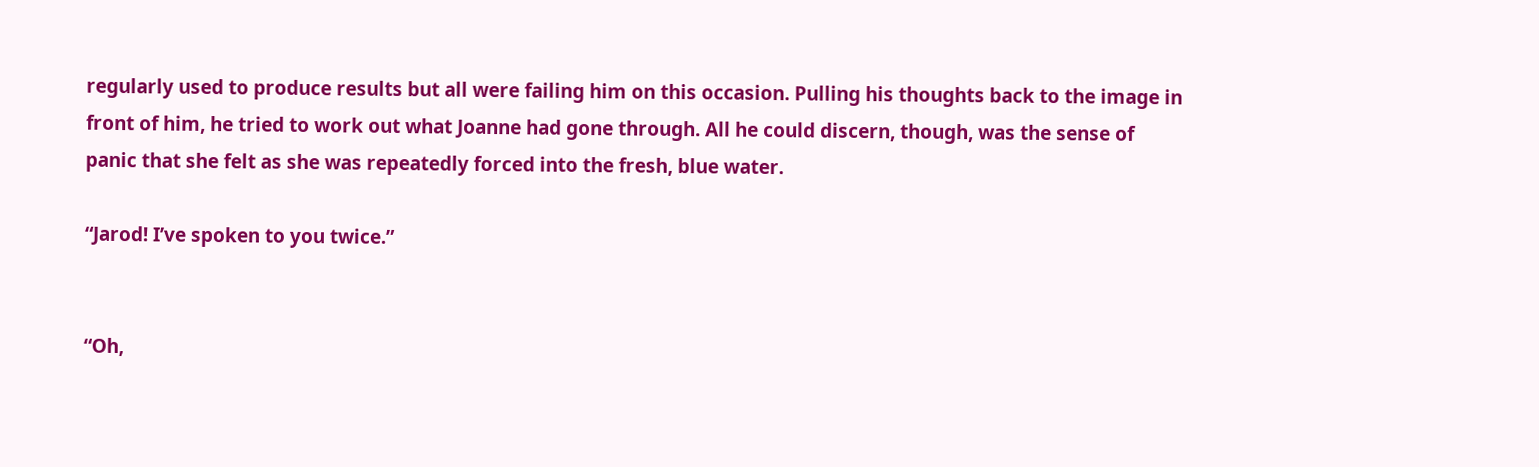regularly used to produce results but all were failing him on this occasion. Pulling his thoughts back to the image in front of him, he tried to work out what Joanne had gone through. All he could discern, though, was the sense of panic that she felt as she was repeatedly forced into the fresh, blue water.

“Jarod! I’ve spoken to you twice.”


“Oh,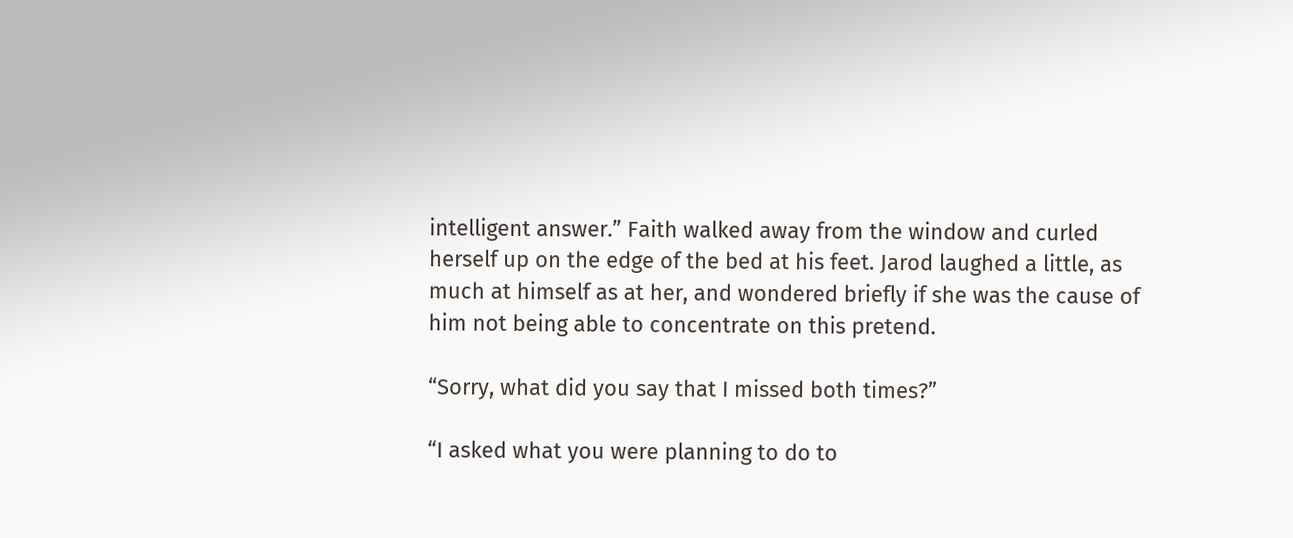intelligent answer.” Faith walked away from the window and curled herself up on the edge of the bed at his feet. Jarod laughed a little, as much at himself as at her, and wondered briefly if she was the cause of him not being able to concentrate on this pretend.

“Sorry, what did you say that I missed both times?”

“I asked what you were planning to do to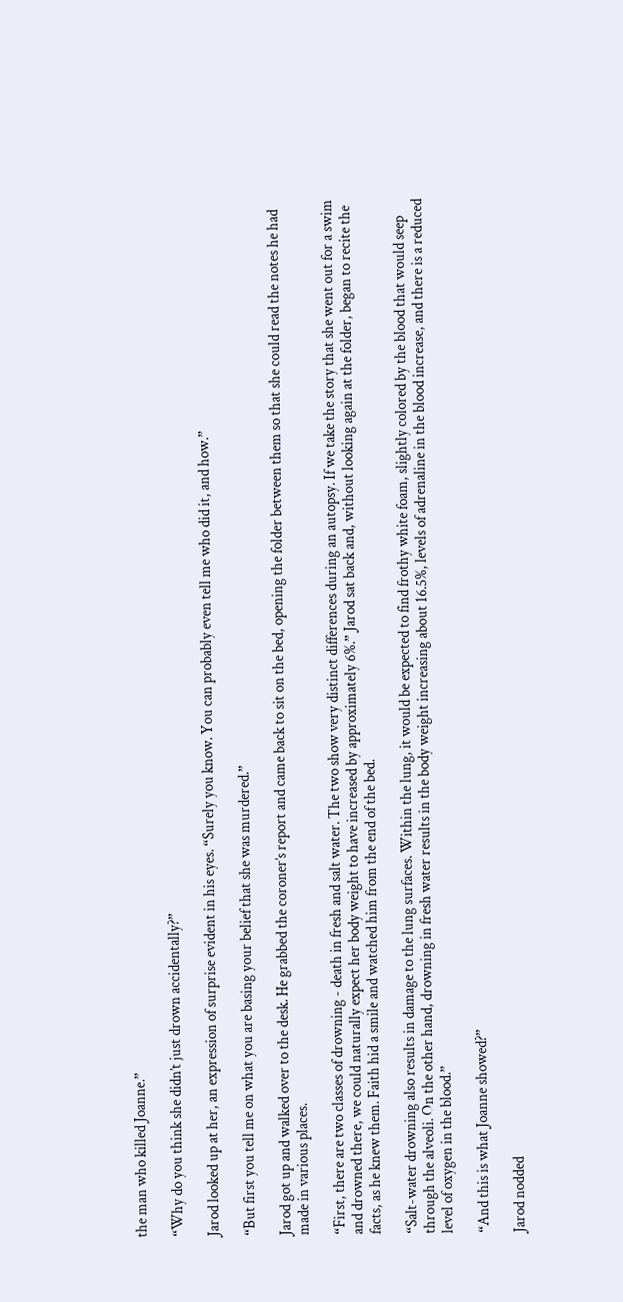the man who killed Joanne.”

“Why do you think she didn’t just drown accidentally?”

Jarod looked up at her, an expression of surprise evident in his eyes. “Surely you know. You can probably even tell me who did it, and how.”

“But first you tell me on what you are basing your belief that she was murdered.”

Jarod got up and walked over to the desk. He grabbed the coroner’s report and came back to sit on the bed, opening the folder between them so that she could read the notes he had made in various places.

“First, there are two classes of drowning - death in fresh and salt water. The two show very distinct differences during an autopsy. If we take the story that she went out for a swim and drowned there, we could naturally expect her body weight to have increased by approximately 6%.” Jarod sat back and, without looking again at the folder, began to recite the facts, as he knew them. Faith hid a smile and watched him from the end of the bed.

“Salt-water drowning also results in damage to the lung surfaces. Within the lung, it would be expected to find frothy white foam, slightly colored by the blood that would seep through the alveoli. On the other hand, drowning in fresh water results in the body weight increasing about 16.5%, levels of adrenaline in the blood increase, and there is a reduced level of oxygen in the blood.”

“And this is what Joanne showed?”

Jarod nodded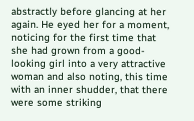abstractly before glancing at her again. He eyed her for a moment, noticing for the first time that she had grown from a good-looking girl into a very attractive woman and also noting, this time with an inner shudder, that there were some striking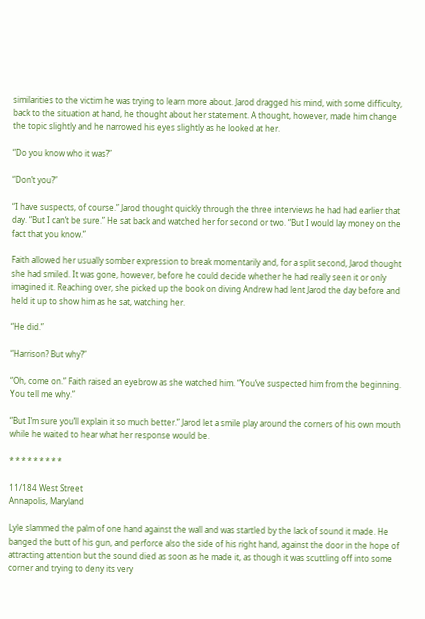similarities to the victim he was trying to learn more about. Jarod dragged his mind, with some difficulty, back to the situation at hand, he thought about her statement. A thought, however, made him change the topic slightly and he narrowed his eyes slightly as he looked at her.

“Do you know who it was?”

“Don’t you?”

“I have suspects, of course.” Jarod thought quickly through the three interviews he had had earlier that day. “But I can’t be sure.” He sat back and watched her for second or two. “But I would lay money on the fact that you know.”

Faith allowed her usually somber expression to break momentarily and, for a split second, Jarod thought she had smiled. It was gone, however, before he could decide whether he had really seen it or only imagined it. Reaching over, she picked up the book on diving Andrew had lent Jarod the day before and held it up to show him as he sat, watching her.

“He did.”

“Harrison? But why?”

“Oh, come on.” Faith raised an eyebrow as she watched him. “You’ve suspected him from the beginning. You tell me why.”

“But I’m sure you’ll explain it so much better.” Jarod let a smile play around the corners of his own mouth while he waited to hear what her response would be.

* * * * * * * * *

11/184 West Street
Annapolis, Maryland

Lyle slammed the palm of one hand against the wall and was startled by the lack of sound it made. He banged the butt of his gun, and perforce also the side of his right hand, against the door in the hope of attracting attention but the sound died as soon as he made it, as though it was scuttling off into some corner and trying to deny its very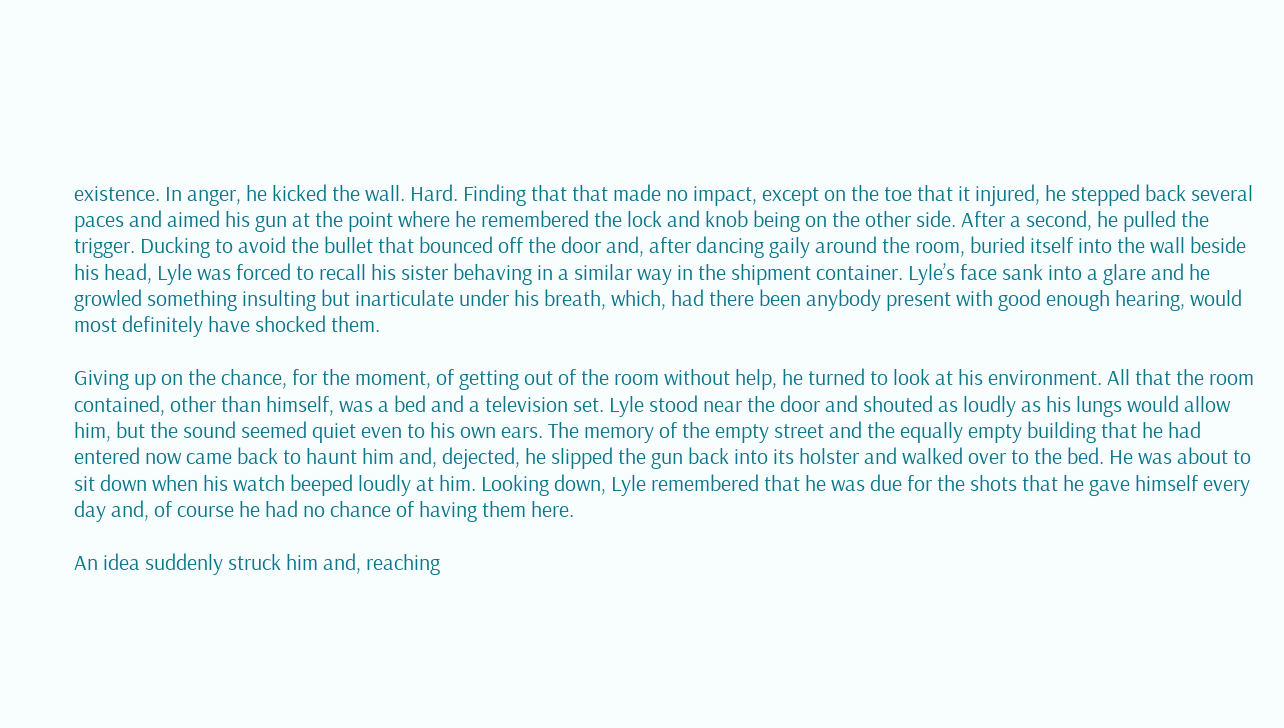existence. In anger, he kicked the wall. Hard. Finding that that made no impact, except on the toe that it injured, he stepped back several paces and aimed his gun at the point where he remembered the lock and knob being on the other side. After a second, he pulled the trigger. Ducking to avoid the bullet that bounced off the door and, after dancing gaily around the room, buried itself into the wall beside his head, Lyle was forced to recall his sister behaving in a similar way in the shipment container. Lyle’s face sank into a glare and he growled something insulting but inarticulate under his breath, which, had there been anybody present with good enough hearing, would most definitely have shocked them.

Giving up on the chance, for the moment, of getting out of the room without help, he turned to look at his environment. All that the room contained, other than himself, was a bed and a television set. Lyle stood near the door and shouted as loudly as his lungs would allow him, but the sound seemed quiet even to his own ears. The memory of the empty street and the equally empty building that he had entered now came back to haunt him and, dejected, he slipped the gun back into its holster and walked over to the bed. He was about to sit down when his watch beeped loudly at him. Looking down, Lyle remembered that he was due for the shots that he gave himself every day and, of course he had no chance of having them here.

An idea suddenly struck him and, reaching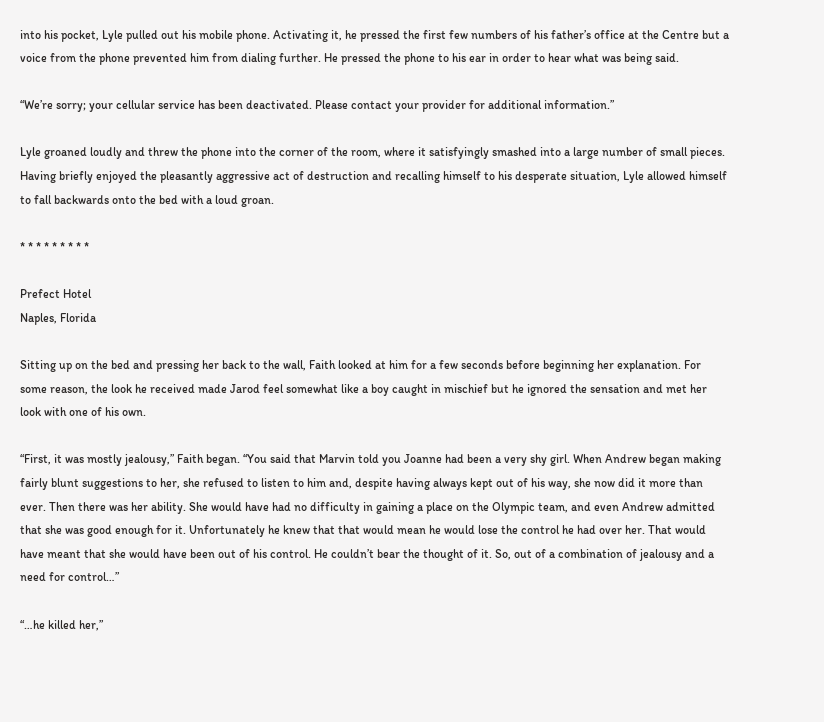into his pocket, Lyle pulled out his mobile phone. Activating it, he pressed the first few numbers of his father’s office at the Centre but a voice from the phone prevented him from dialing further. He pressed the phone to his ear in order to hear what was being said.

“We’re sorry; your cellular service has been deactivated. Please contact your provider for additional information.”

Lyle groaned loudly and threw the phone into the corner of the room, where it satisfyingly smashed into a large number of small pieces. Having briefly enjoyed the pleasantly aggressive act of destruction and recalling himself to his desperate situation, Lyle allowed himself to fall backwards onto the bed with a loud groan.

* * * * * * * * *

Prefect Hotel
Naples, Florida

Sitting up on the bed and pressing her back to the wall, Faith looked at him for a few seconds before beginning her explanation. For some reason, the look he received made Jarod feel somewhat like a boy caught in mischief but he ignored the sensation and met her look with one of his own.

“First, it was mostly jealousy,” Faith began. “You said that Marvin told you Joanne had been a very shy girl. When Andrew began making fairly blunt suggestions to her, she refused to listen to him and, despite having always kept out of his way, she now did it more than ever. Then there was her ability. She would have had no difficulty in gaining a place on the Olympic team, and even Andrew admitted that she was good enough for it. Unfortunately he knew that that would mean he would lose the control he had over her. That would have meant that she would have been out of his control. He couldn’t bear the thought of it. So, out of a combination of jealousy and a need for control…”

“…he killed her,”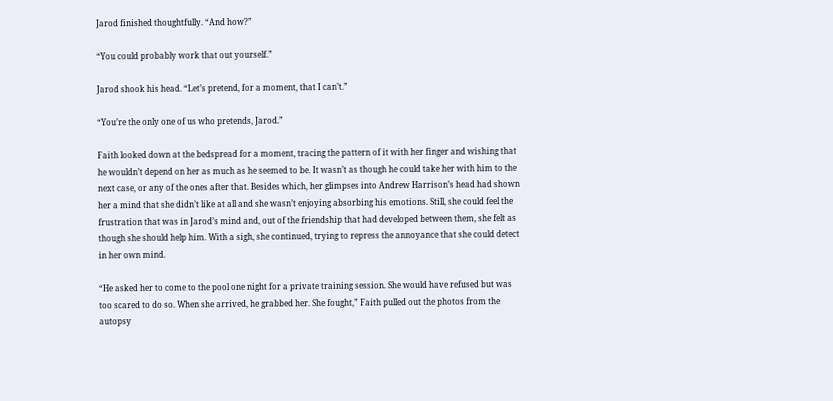Jarod finished thoughtfully. “And how?”

“You could probably work that out yourself.”

Jarod shook his head. “Let’s pretend, for a moment, that I can’t.”

“You’re the only one of us who pretends, Jarod.”

Faith looked down at the bedspread for a moment, tracing the pattern of it with her finger and wishing that he wouldn’t depend on her as much as he seemed to be. It wasn’t as though he could take her with him to the next case, or any of the ones after that. Besides which, her glimpses into Andrew Harrison’s head had shown her a mind that she didn’t like at all and she wasn’t enjoying absorbing his emotions. Still, she could feel the frustration that was in Jarod’s mind and, out of the friendship that had developed between them, she felt as though she should help him. With a sigh, she continued, trying to repress the annoyance that she could detect in her own mind.

“He asked her to come to the pool one night for a private training session. She would have refused but was too scared to do so. When she arrived, he grabbed her. She fought,” Faith pulled out the photos from the autopsy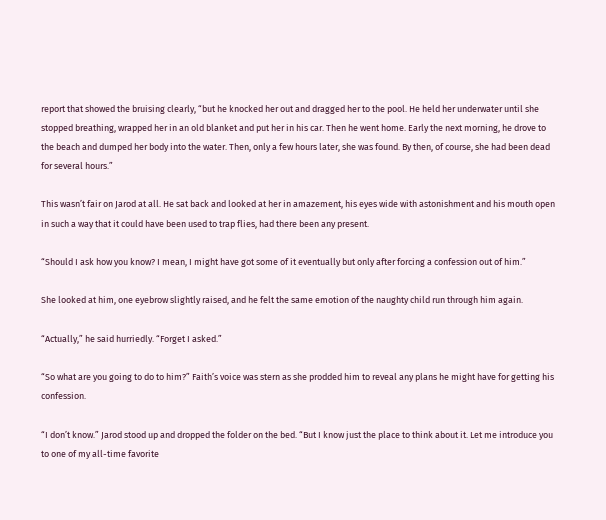report that showed the bruising clearly, “but he knocked her out and dragged her to the pool. He held her underwater until she stopped breathing, wrapped her in an old blanket and put her in his car. Then he went home. Early the next morning, he drove to the beach and dumped her body into the water. Then, only a few hours later, she was found. By then, of course, she had been dead for several hours.”

This wasn’t fair on Jarod at all. He sat back and looked at her in amazement, his eyes wide with astonishment and his mouth open in such a way that it could have been used to trap flies, had there been any present.

“Should I ask how you know? I mean, I might have got some of it eventually but only after forcing a confession out of him.”

She looked at him, one eyebrow slightly raised, and he felt the same emotion of the naughty child run through him again.

“Actually,” he said hurriedly. “Forget I asked.”

“So what are you going to do to him?” Faith’s voice was stern as she prodded him to reveal any plans he might have for getting his confession.

“I don’t know.” Jarod stood up and dropped the folder on the bed. “But I know just the place to think about it. Let me introduce you to one of my all-time favorite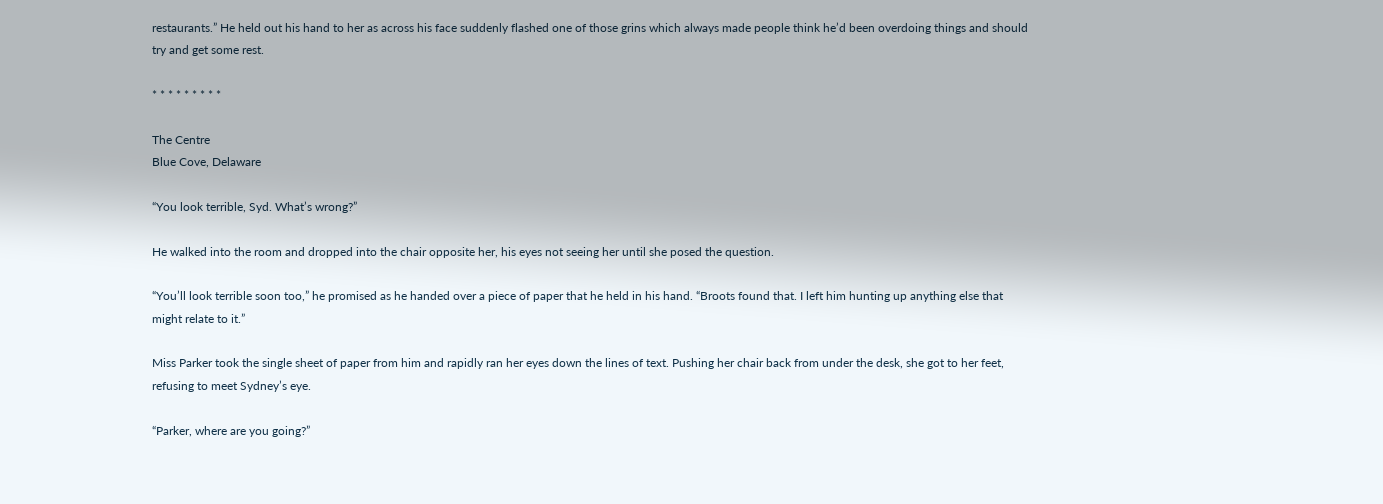restaurants.” He held out his hand to her as across his face suddenly flashed one of those grins which always made people think he’d been overdoing things and should try and get some rest.

* * * * * * * * *

The Centre
Blue Cove, Delaware

“You look terrible, Syd. What’s wrong?”

He walked into the room and dropped into the chair opposite her, his eyes not seeing her until she posed the question.

“You’ll look terrible soon too,” he promised as he handed over a piece of paper that he held in his hand. “Broots found that. I left him hunting up anything else that might relate to it.”

Miss Parker took the single sheet of paper from him and rapidly ran her eyes down the lines of text. Pushing her chair back from under the desk, she got to her feet, refusing to meet Sydney’s eye.

“Parker, where are you going?”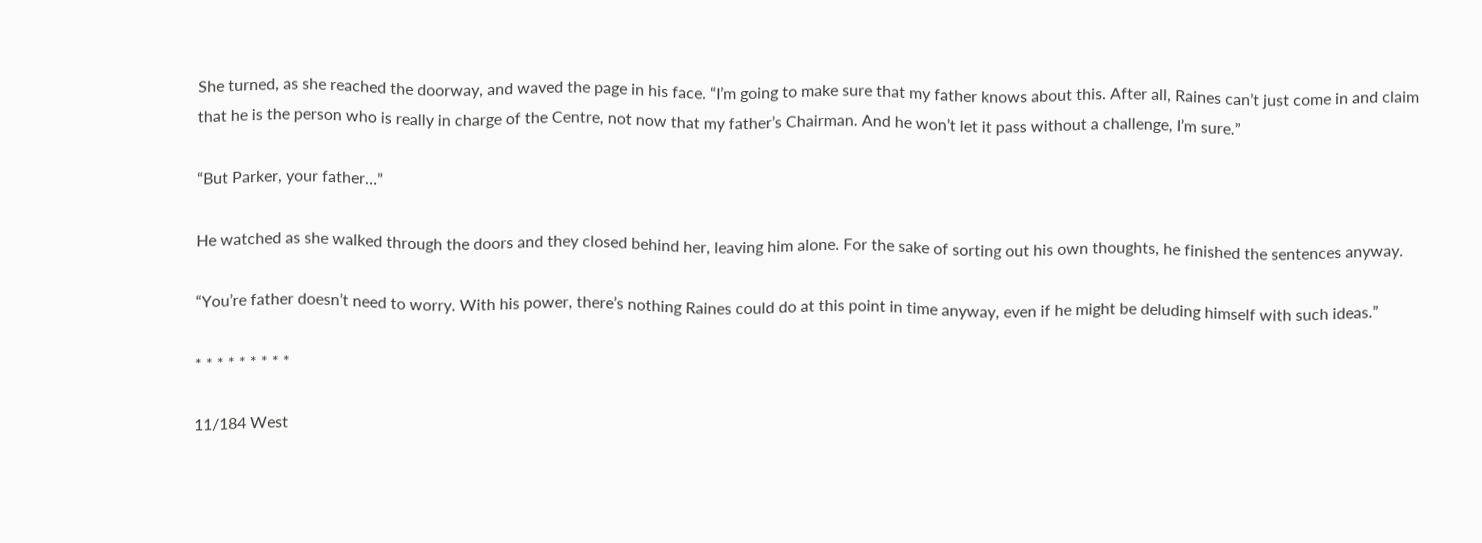She turned, as she reached the doorway, and waved the page in his face. “I’m going to make sure that my father knows about this. After all, Raines can’t just come in and claim that he is the person who is really in charge of the Centre, not now that my father’s Chairman. And he won’t let it pass without a challenge, I’m sure.”

“But Parker, your father…”

He watched as she walked through the doors and they closed behind her, leaving him alone. For the sake of sorting out his own thoughts, he finished the sentences anyway.

“You’re father doesn’t need to worry. With his power, there’s nothing Raines could do at this point in time anyway, even if he might be deluding himself with such ideas.”

* * * * * * * * *

11/184 West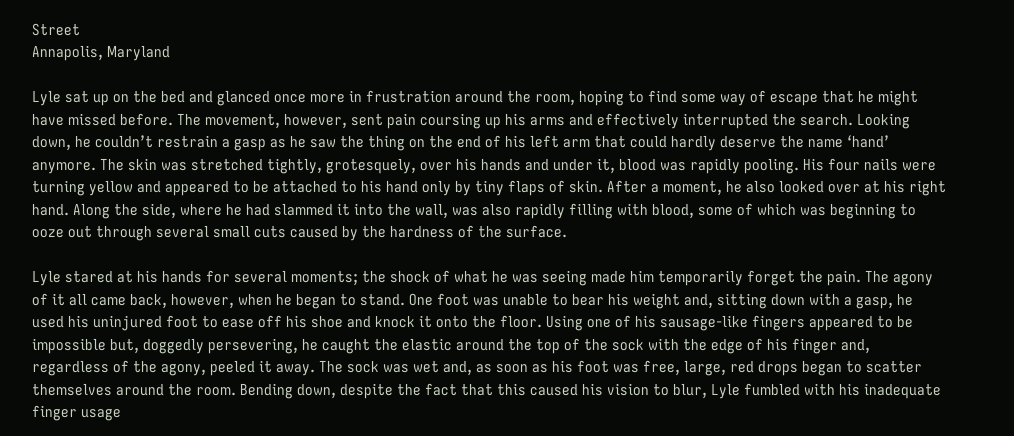Street
Annapolis, Maryland

Lyle sat up on the bed and glanced once more in frustration around the room, hoping to find some way of escape that he might have missed before. The movement, however, sent pain coursing up his arms and effectively interrupted the search. Looking down, he couldn’t restrain a gasp as he saw the thing on the end of his left arm that could hardly deserve the name ‘hand’ anymore. The skin was stretched tightly, grotesquely, over his hands and under it, blood was rapidly pooling. His four nails were turning yellow and appeared to be attached to his hand only by tiny flaps of skin. After a moment, he also looked over at his right hand. Along the side, where he had slammed it into the wall, was also rapidly filling with blood, some of which was beginning to ooze out through several small cuts caused by the hardness of the surface.

Lyle stared at his hands for several moments; the shock of what he was seeing made him temporarily forget the pain. The agony of it all came back, however, when he began to stand. One foot was unable to bear his weight and, sitting down with a gasp, he used his uninjured foot to ease off his shoe and knock it onto the floor. Using one of his sausage-like fingers appeared to be impossible but, doggedly persevering, he caught the elastic around the top of the sock with the edge of his finger and, regardless of the agony, peeled it away. The sock was wet and, as soon as his foot was free, large, red drops began to scatter themselves around the room. Bending down, despite the fact that this caused his vision to blur, Lyle fumbled with his inadequate finger usage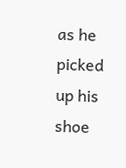as he picked up his shoe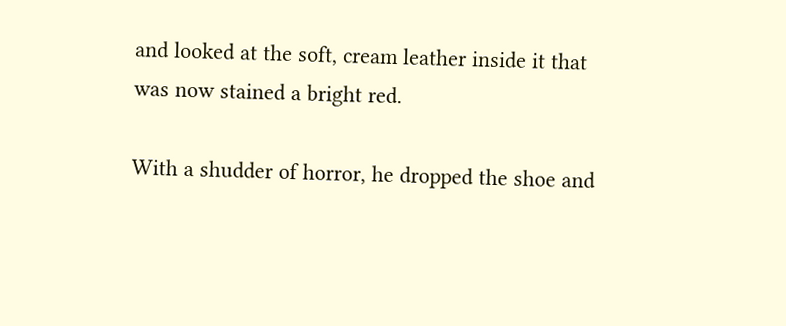and looked at the soft, cream leather inside it that was now stained a bright red.

With a shudder of horror, he dropped the shoe and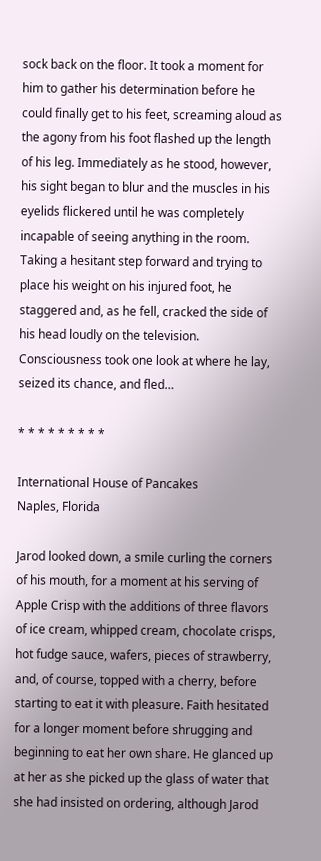sock back on the floor. It took a moment for him to gather his determination before he could finally get to his feet, screaming aloud as the agony from his foot flashed up the length of his leg. Immediately as he stood, however, his sight began to blur and the muscles in his eyelids flickered until he was completely incapable of seeing anything in the room. Taking a hesitant step forward and trying to place his weight on his injured foot, he staggered and, as he fell, cracked the side of his head loudly on the television. Consciousness took one look at where he lay, seized its chance, and fled…

* * * * * * * * *

International House of Pancakes
Naples, Florida

Jarod looked down, a smile curling the corners of his mouth, for a moment at his serving of Apple Crisp with the additions of three flavors of ice cream, whipped cream, chocolate crisps, hot fudge sauce, wafers, pieces of strawberry, and, of course, topped with a cherry, before starting to eat it with pleasure. Faith hesitated for a longer moment before shrugging and beginning to eat her own share. He glanced up at her as she picked up the glass of water that she had insisted on ordering, although Jarod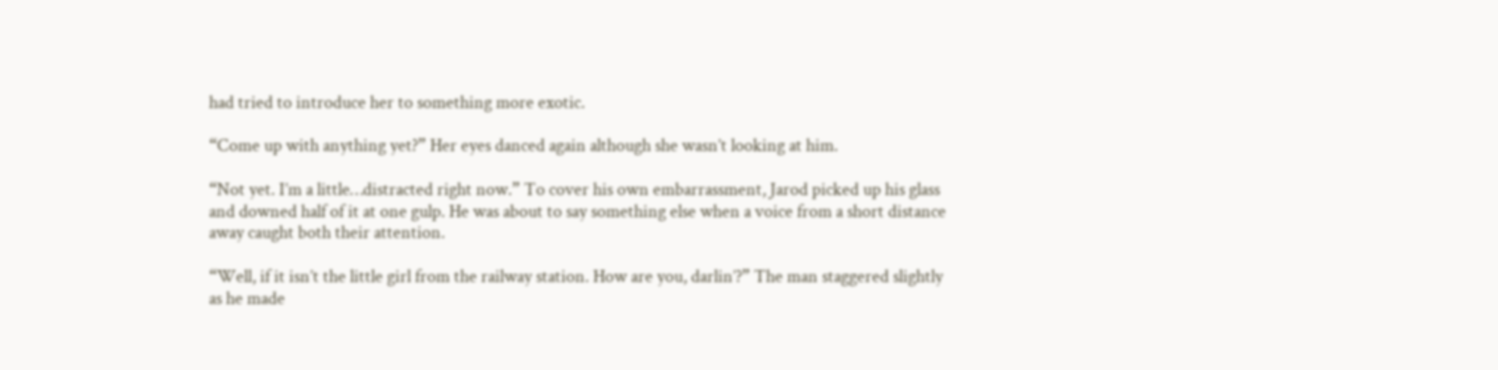had tried to introduce her to something more exotic.

“Come up with anything yet?” Her eyes danced again although she wasn’t looking at him.

“Not yet. I’m a little…distracted right now.” To cover his own embarrassment, Jarod picked up his glass and downed half of it at one gulp. He was about to say something else when a voice from a short distance away caught both their attention.

“Well, if it isn’t the little girl from the railway station. How are you, darlin’?” The man staggered slightly as he made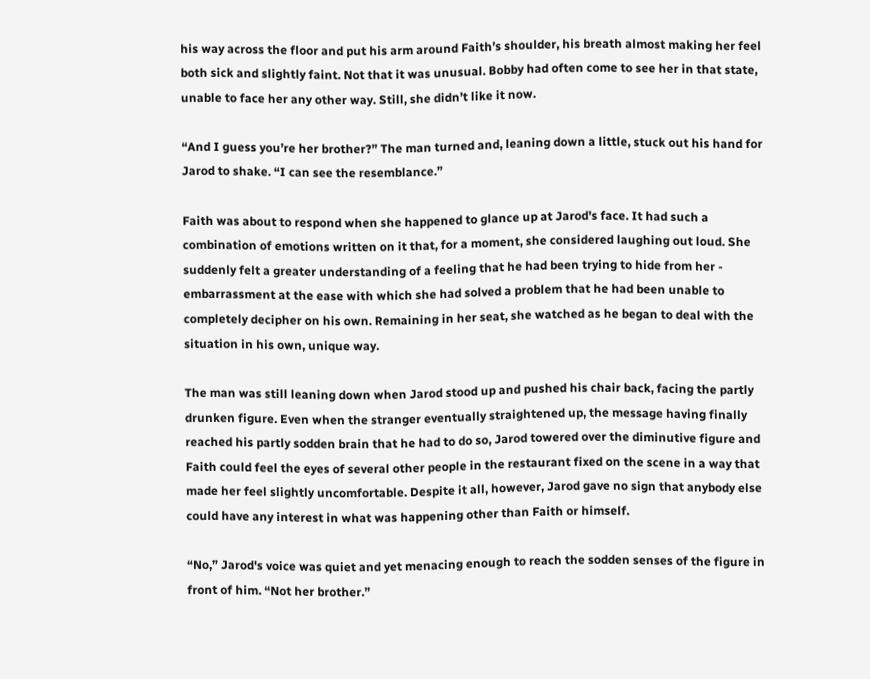his way across the floor and put his arm around Faith’s shoulder, his breath almost making her feel both sick and slightly faint. Not that it was unusual. Bobby had often come to see her in that state, unable to face her any other way. Still, she didn’t like it now.

“And I guess you’re her brother?” The man turned and, leaning down a little, stuck out his hand for Jarod to shake. “I can see the resemblance.”

Faith was about to respond when she happened to glance up at Jarod's face. It had such a combination of emotions written on it that, for a moment, she considered laughing out loud. She suddenly felt a greater understanding of a feeling that he had been trying to hide from her - embarrassment at the ease with which she had solved a problem that he had been unable to completely decipher on his own. Remaining in her seat, she watched as he began to deal with the situation in his own, unique way.

The man was still leaning down when Jarod stood up and pushed his chair back, facing the partly drunken figure. Even when the stranger eventually straightened up, the message having finally reached his partly sodden brain that he had to do so, Jarod towered over the diminutive figure and Faith could feel the eyes of several other people in the restaurant fixed on the scene in a way that made her feel slightly uncomfortable. Despite it all, however, Jarod gave no sign that anybody else could have any interest in what was happening other than Faith or himself.

“No,” Jarod's voice was quiet and yet menacing enough to reach the sodden senses of the figure in front of him. “Not her brother.”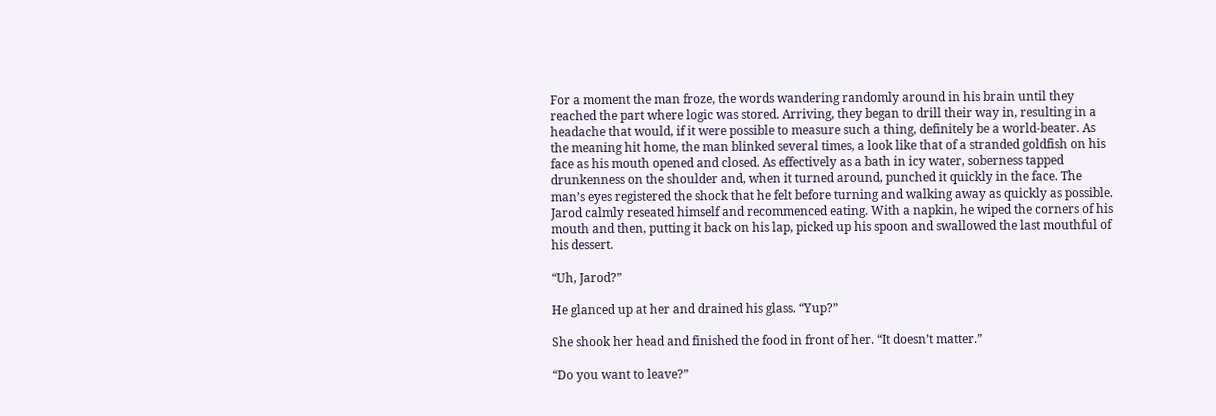For a moment the man froze, the words wandering randomly around in his brain until they reached the part where logic was stored. Arriving, they began to drill their way in, resulting in a headache that would, if it were possible to measure such a thing, definitely be a world-beater. As the meaning hit home, the man blinked several times, a look like that of a stranded goldfish on his face as his mouth opened and closed. As effectively as a bath in icy water, soberness tapped drunkenness on the shoulder and, when it turned around, punched it quickly in the face. The man’s eyes registered the shock that he felt before turning and walking away as quickly as possible. Jarod calmly reseated himself and recommenced eating. With a napkin, he wiped the corners of his mouth and then, putting it back on his lap, picked up his spoon and swallowed the last mouthful of his dessert.

“Uh, Jarod?”

He glanced up at her and drained his glass. “Yup?”

She shook her head and finished the food in front of her. “It doesn’t matter.”

“Do you want to leave?”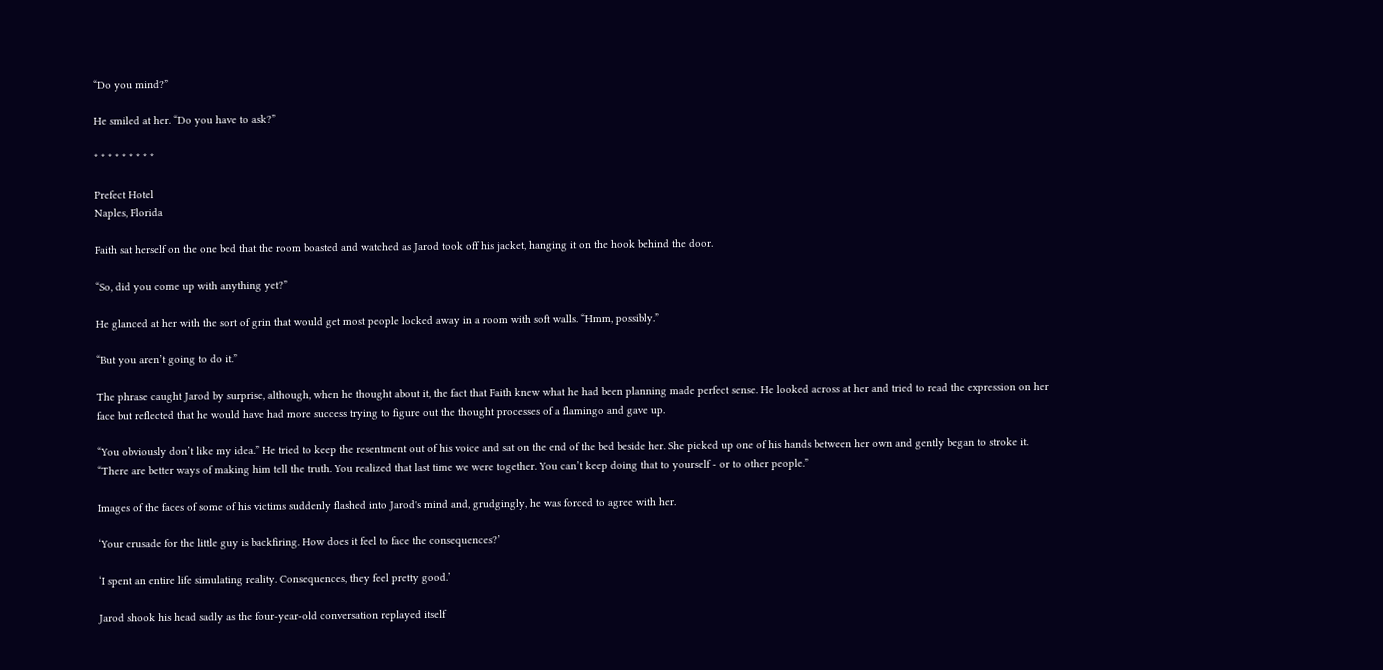“Do you mind?”

He smiled at her. “Do you have to ask?”

* * * * * * * * *

Prefect Hotel
Naples, Florida

Faith sat herself on the one bed that the room boasted and watched as Jarod took off his jacket, hanging it on the hook behind the door.

“So, did you come up with anything yet?”

He glanced at her with the sort of grin that would get most people locked away in a room with soft walls. “Hmm, possibly.”

“But you aren’t going to do it.”

The phrase caught Jarod by surprise, although, when he thought about it, the fact that Faith knew what he had been planning made perfect sense. He looked across at her and tried to read the expression on her face but reflected that he would have had more success trying to figure out the thought processes of a flamingo and gave up.

“You obviously don’t like my idea.” He tried to keep the resentment out of his voice and sat on the end of the bed beside her. She picked up one of his hands between her own and gently began to stroke it. “There are better ways of making him tell the truth. You realized that last time we were together. You can’t keep doing that to yourself - or to other people.”

Images of the faces of some of his victims suddenly flashed into Jarod's mind and, grudgingly, he was forced to agree with her.

‘Your crusade for the little guy is backfiring. How does it feel to face the consequences?’

‘I spent an entire life simulating reality. Consequences, they feel pretty good.’

Jarod shook his head sadly as the four-year-old conversation replayed itself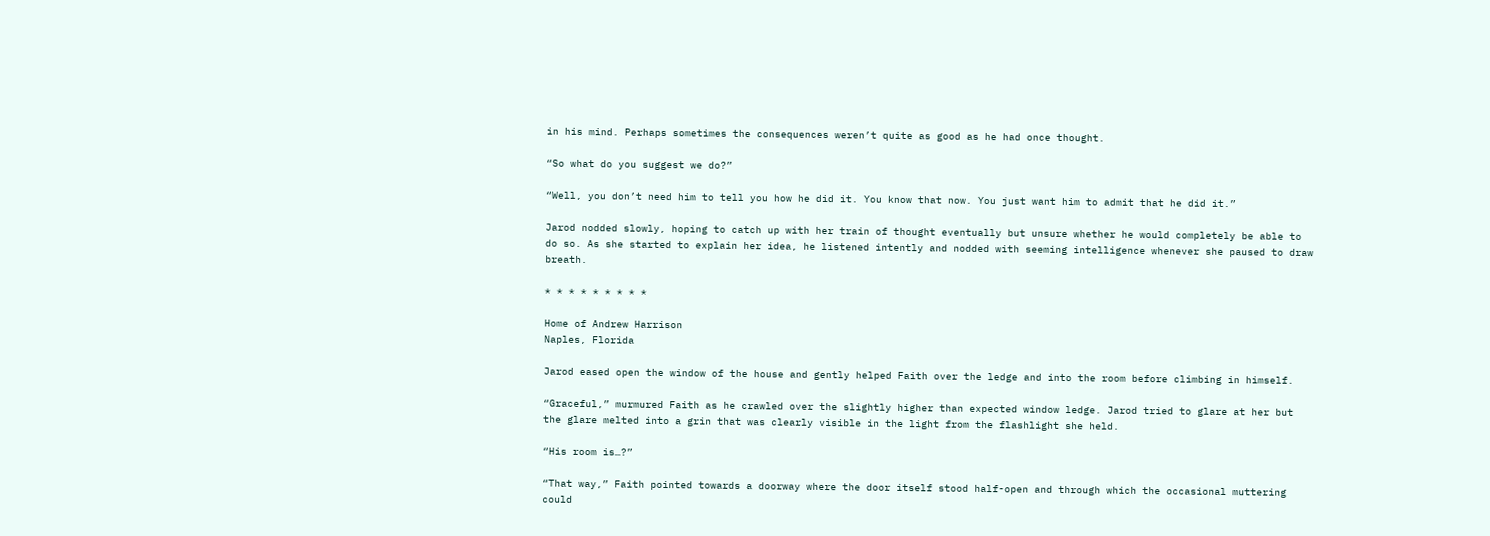in his mind. Perhaps sometimes the consequences weren’t quite as good as he had once thought.

“So what do you suggest we do?”

“Well, you don’t need him to tell you how he did it. You know that now. You just want him to admit that he did it.”

Jarod nodded slowly, hoping to catch up with her train of thought eventually but unsure whether he would completely be able to do so. As she started to explain her idea, he listened intently and nodded with seeming intelligence whenever she paused to draw breath.

* * * * * * * * *

Home of Andrew Harrison
Naples, Florida

Jarod eased open the window of the house and gently helped Faith over the ledge and into the room before climbing in himself.

“Graceful,” murmured Faith as he crawled over the slightly higher than expected window ledge. Jarod tried to glare at her but the glare melted into a grin that was clearly visible in the light from the flashlight she held.

“His room is…?”

“That way,” Faith pointed towards a doorway where the door itself stood half-open and through which the occasional muttering could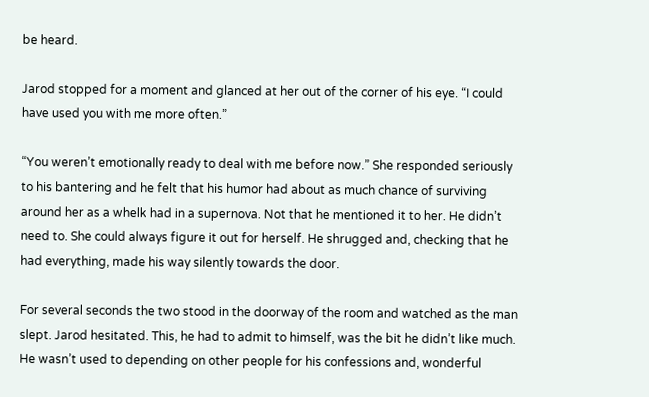be heard.

Jarod stopped for a moment and glanced at her out of the corner of his eye. “I could have used you with me more often.”

“You weren’t emotionally ready to deal with me before now.” She responded seriously to his bantering and he felt that his humor had about as much chance of surviving around her as a whelk had in a supernova. Not that he mentioned it to her. He didn’t need to. She could always figure it out for herself. He shrugged and, checking that he had everything, made his way silently towards the door.

For several seconds the two stood in the doorway of the room and watched as the man slept. Jarod hesitated. This, he had to admit to himself, was the bit he didn’t like much. He wasn’t used to depending on other people for his confessions and, wonderful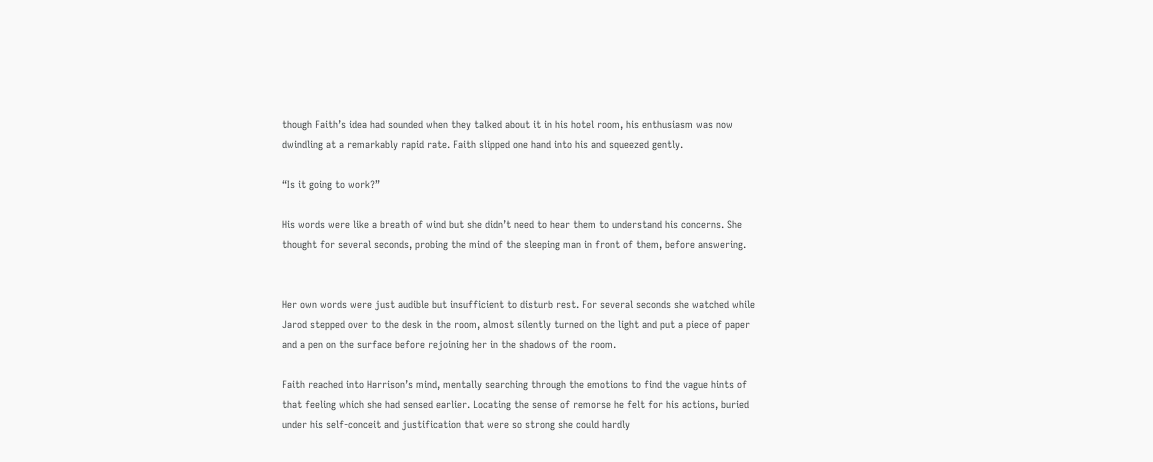though Faith’s idea had sounded when they talked about it in his hotel room, his enthusiasm was now dwindling at a remarkably rapid rate. Faith slipped one hand into his and squeezed gently.

“Is it going to work?”

His words were like a breath of wind but she didn’t need to hear them to understand his concerns. She thought for several seconds, probing the mind of the sleeping man in front of them, before answering.


Her own words were just audible but insufficient to disturb rest. For several seconds she watched while Jarod stepped over to the desk in the room, almost silently turned on the light and put a piece of paper and a pen on the surface before rejoining her in the shadows of the room.

Faith reached into Harrison’s mind, mentally searching through the emotions to find the vague hints of that feeling which she had sensed earlier. Locating the sense of remorse he felt for his actions, buried under his self-conceit and justification that were so strong she could hardly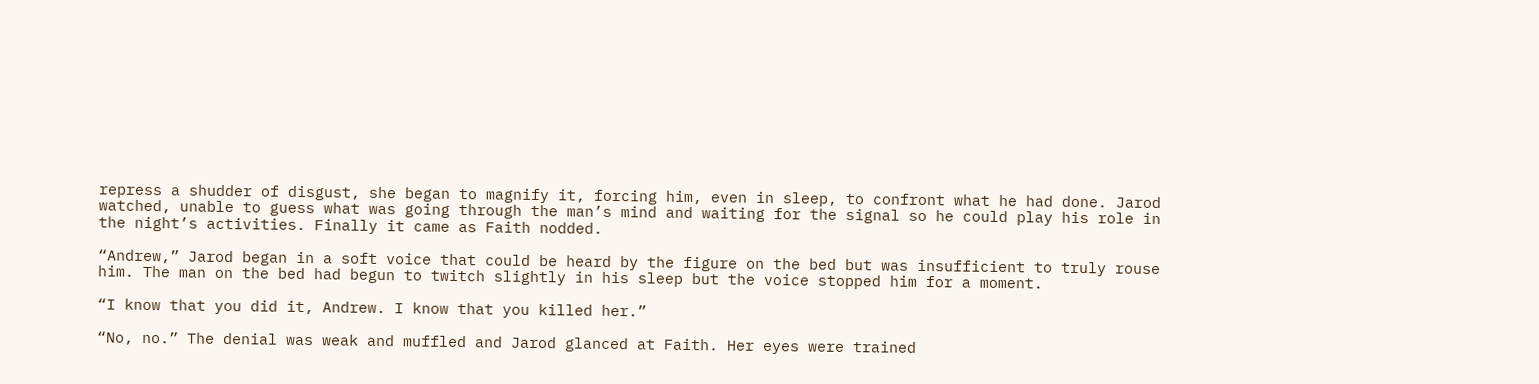repress a shudder of disgust, she began to magnify it, forcing him, even in sleep, to confront what he had done. Jarod watched, unable to guess what was going through the man’s mind and waiting for the signal so he could play his role in the night’s activities. Finally it came as Faith nodded.

“Andrew,” Jarod began in a soft voice that could be heard by the figure on the bed but was insufficient to truly rouse him. The man on the bed had begun to twitch slightly in his sleep but the voice stopped him for a moment.

“I know that you did it, Andrew. I know that you killed her.”

“No, no.” The denial was weak and muffled and Jarod glanced at Faith. Her eyes were trained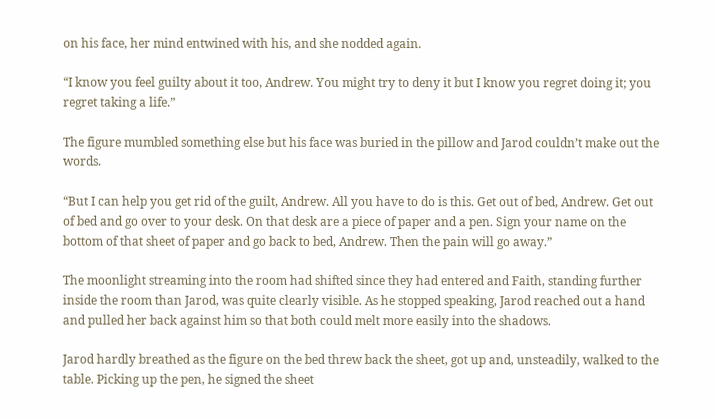on his face, her mind entwined with his, and she nodded again.

“I know you feel guilty about it too, Andrew. You might try to deny it but I know you regret doing it; you regret taking a life.”

The figure mumbled something else but his face was buried in the pillow and Jarod couldn’t make out the words.

“But I can help you get rid of the guilt, Andrew. All you have to do is this. Get out of bed, Andrew. Get out of bed and go over to your desk. On that desk are a piece of paper and a pen. Sign your name on the bottom of that sheet of paper and go back to bed, Andrew. Then the pain will go away.”

The moonlight streaming into the room had shifted since they had entered and Faith, standing further inside the room than Jarod, was quite clearly visible. As he stopped speaking, Jarod reached out a hand and pulled her back against him so that both could melt more easily into the shadows.

Jarod hardly breathed as the figure on the bed threw back the sheet, got up and, unsteadily, walked to the table. Picking up the pen, he signed the sheet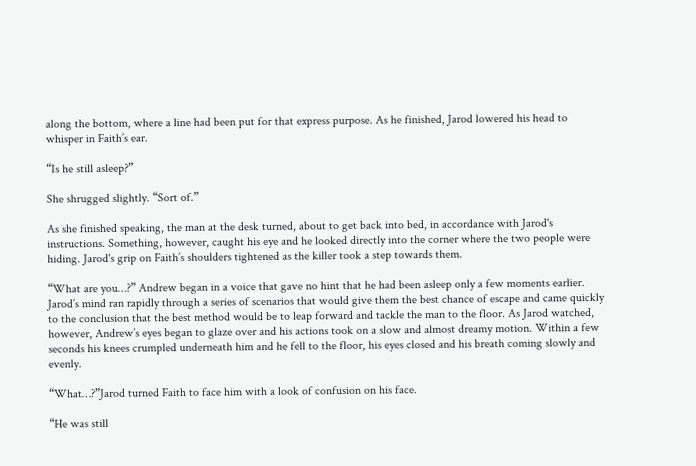along the bottom, where a line had been put for that express purpose. As he finished, Jarod lowered his head to whisper in Faith’s ear.

“Is he still asleep?”

She shrugged slightly. “Sort of.”

As she finished speaking, the man at the desk turned, about to get back into bed, in accordance with Jarod's instructions. Something, however, caught his eye and he looked directly into the corner where the two people were hiding. Jarod's grip on Faith’s shoulders tightened as the killer took a step towards them.

“What are you…?” Andrew began in a voice that gave no hint that he had been asleep only a few moments earlier. Jarod’s mind ran rapidly through a series of scenarios that would give them the best chance of escape and came quickly to the conclusion that the best method would be to leap forward and tackle the man to the floor. As Jarod watched, however, Andrew’s eyes began to glaze over and his actions took on a slow and almost dreamy motion. Within a few seconds his knees crumpled underneath him and he fell to the floor, his eyes closed and his breath coming slowly and evenly.

“What…?”Jarod turned Faith to face him with a look of confusion on his face.

“He was still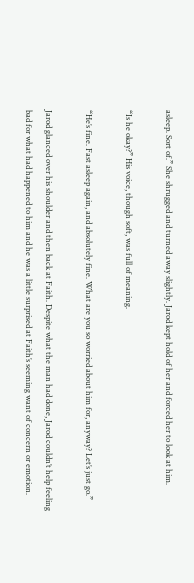asleep. Sort of.” She shrugged and turned away slightly. Jarod kept hold of her and forced her to look at him.

“Is he okay?” His voice, though soft, was full of meaning.

“He’s fine. Fast asleep again, and absolutely fine. What are you so worried about him for, anyway? Let’s just go.”

Jarod glanced over his shoulder and then back at Faith. Despite what the man had done, Jarod couldn’t help feeling bad for what had happened to him and he was a little surprised at Faith’s seeming want of concern or emotion.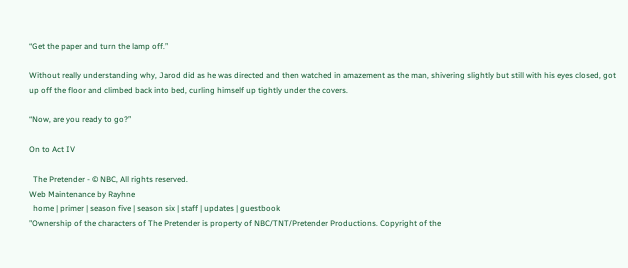“Get the paper and turn the lamp off.”

Without really understanding why, Jarod did as he was directed and then watched in amazement as the man, shivering slightly but still with his eyes closed, got up off the floor and climbed back into bed, curling himself up tightly under the covers.

“Now, are you ready to go?”

On to Act IV

  The Pretender - © NBC, All rights reserved.
Web Maintenance by Rayhne
  home | primer | season five | season six | staff | updates | guestbook
"Ownership of the characters of The Pretender is property of NBC/TNT/Pretender Productions. Copyright of the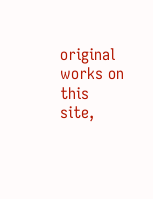original works on this site,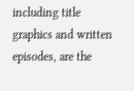including title graphics and written episodes, are the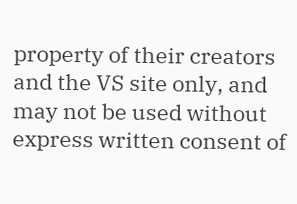property of their creators and the VS site only, and may not be used without express written consent of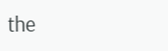the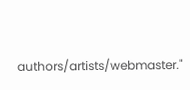authors/artists/webmaster."